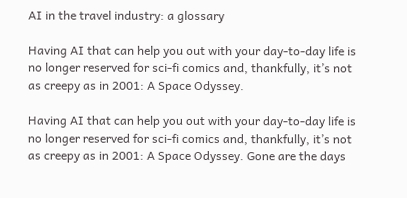AI in the travel industry: a glossary

Having AI that can help you out with your day-to-day life is no longer reserved for sci-fi comics and, thankfully, it’s not as creepy as in 2001: A Space Odyssey.

Having AI that can help you out with your day-to-day life is no longer reserved for sci-fi comics and, thankfully, it’s not as creepy as in 2001: A Space Odyssey. Gone are the days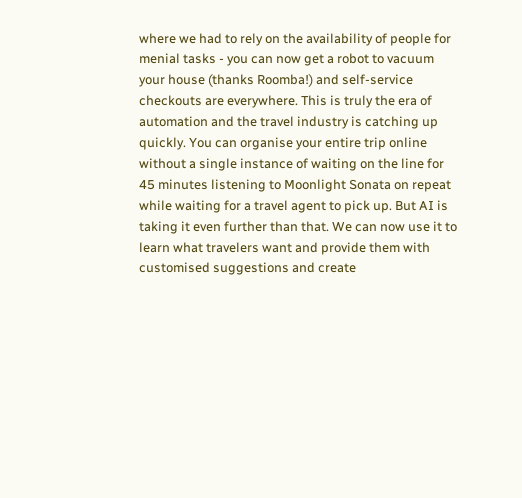where we had to rely on the availability of people for menial tasks - you can now get a robot to vacuum your house (thanks Roomba!) and self-service checkouts are everywhere. This is truly the era of automation and the travel industry is catching up quickly. You can organise your entire trip online without a single instance of waiting on the line for 45 minutes listening to Moonlight Sonata on repeat while waiting for a travel agent to pick up. But AI is taking it even further than that. We can now use it to learn what travelers want and provide them with customised suggestions and create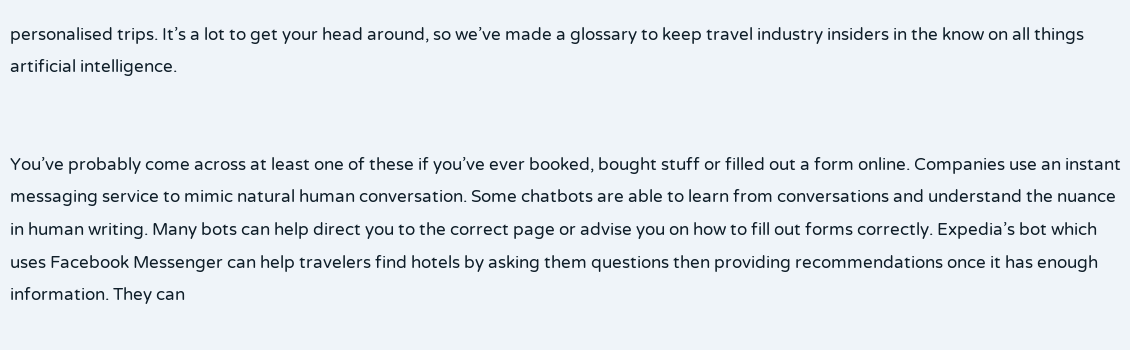personalised trips. It’s a lot to get your head around, so we’ve made a glossary to keep travel industry insiders in the know on all things artificial intelligence.


You’ve probably come across at least one of these if you’ve ever booked, bought stuff or filled out a form online. Companies use an instant messaging service to mimic natural human conversation. Some chatbots are able to learn from conversations and understand the nuance in human writing. Many bots can help direct you to the correct page or advise you on how to fill out forms correctly. Expedia’s bot which uses Facebook Messenger can help travelers find hotels by asking them questions then providing recommendations once it has enough information. They can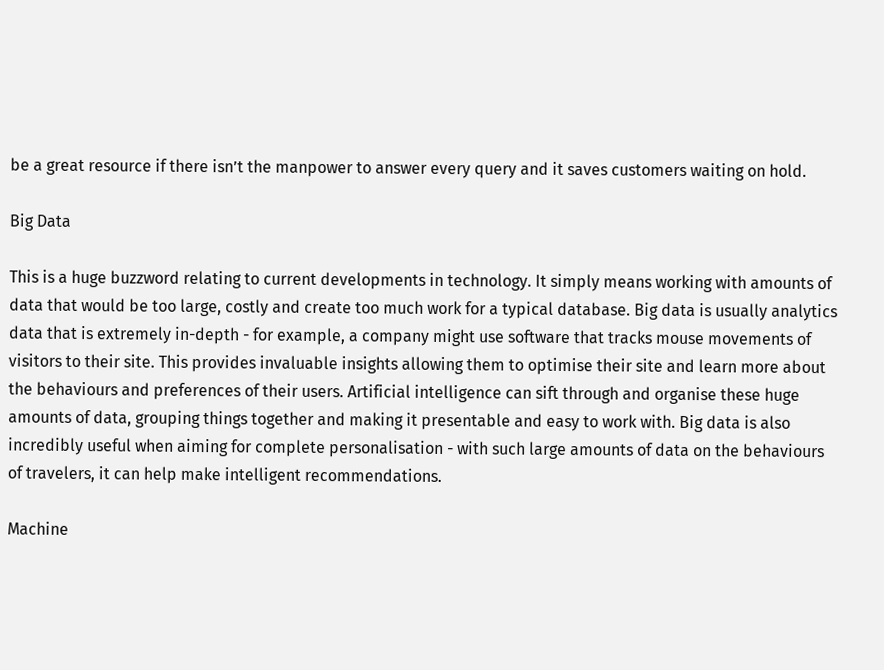be a great resource if there isn’t the manpower to answer every query and it saves customers waiting on hold.

Big Data

This is a huge buzzword relating to current developments in technology. It simply means working with amounts of data that would be too large, costly and create too much work for a typical database. Big data is usually analytics data that is extremely in-depth - for example, a company might use software that tracks mouse movements of visitors to their site. This provides invaluable insights allowing them to optimise their site and learn more about the behaviours and preferences of their users. Artificial intelligence can sift through and organise these huge amounts of data, grouping things together and making it presentable and easy to work with. Big data is also incredibly useful when aiming for complete personalisation - with such large amounts of data on the behaviours of travelers, it can help make intelligent recommendations.

Machine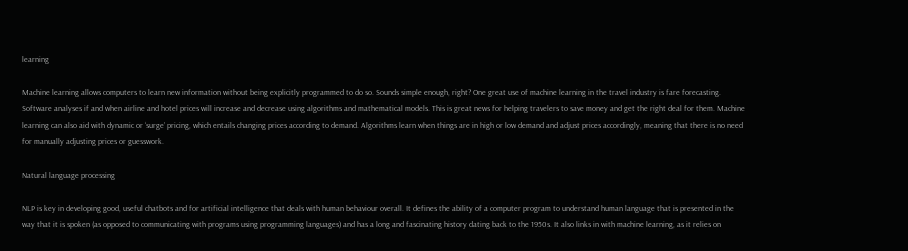learning

Machine learning allows computers to learn new information without being explicitly programmed to do so. Sounds simple enough, right? One great use of machine learning in the travel industry is fare forecasting. Software analyses if and when airline and hotel prices will increase and decrease using algorithms and mathematical models. This is great news for helping travelers to save money and get the right deal for them. Machine learning can also aid with dynamic or ‘surge’ pricing, which entails changing prices according to demand. Algorithms learn when things are in high or low demand and adjust prices accordingly, meaning that there is no need for manually adjusting prices or guesswork.

Natural language processing

NLP is key in developing good, useful chatbots and for artificial intelligence that deals with human behaviour overall. It defines the ability of a computer program to understand human language that is presented in the way that it is spoken (as opposed to communicating with programs using programming languages) and has a long and fascinating history dating back to the 1950s. It also links in with machine learning, as it relies on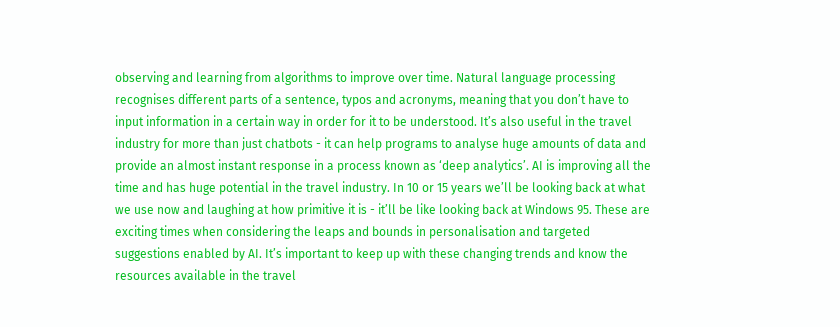observing and learning from algorithms to improve over time. Natural language processing recognises different parts of a sentence, typos and acronyms, meaning that you don’t have to input information in a certain way in order for it to be understood. It’s also useful in the travel industry for more than just chatbots - it can help programs to analyse huge amounts of data and provide an almost instant response in a process known as ‘deep analytics’. AI is improving all the time and has huge potential in the travel industry. In 10 or 15 years we’ll be looking back at what we use now and laughing at how primitive it is - it’ll be like looking back at Windows 95. These are exciting times when considering the leaps and bounds in personalisation and targeted suggestions enabled by AI. It’s important to keep up with these changing trends and know the resources available in the travel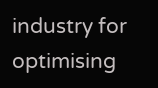industry for optimising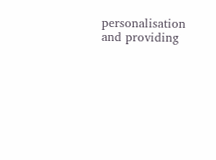personalisation and providing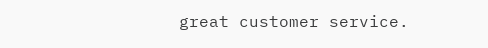great customer service.